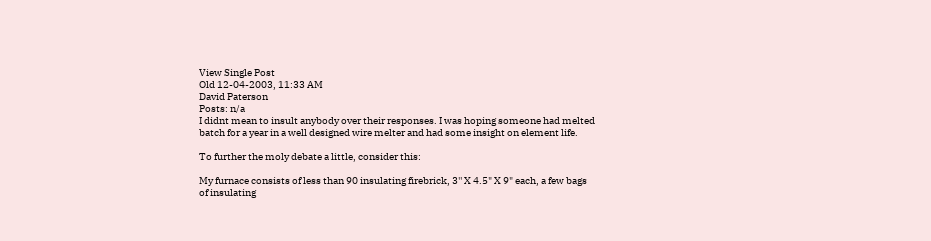View Single Post
Old 12-04-2003, 11:33 AM
David Paterson
Posts: n/a
I didnt mean to insult anybody over their responses. I was hoping someone had melted batch for a year in a well designed wire melter and had some insight on element life.

To further the moly debate a little, consider this:

My furnace consists of less than 90 insulating firebrick, 3'' X 4.5" X 9" each, a few bags of insulating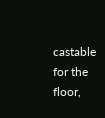castable for the floor,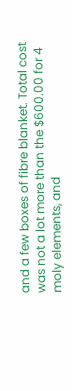and a few boxes of fibre blanket. Total cost was not a lot more than the $600.00 for 4 moly elements, and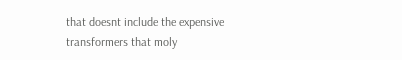that doesnt include the expensive transformers that moly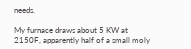needs.

My furnace draws about 5 KW at 2150F, apparently half of a small moly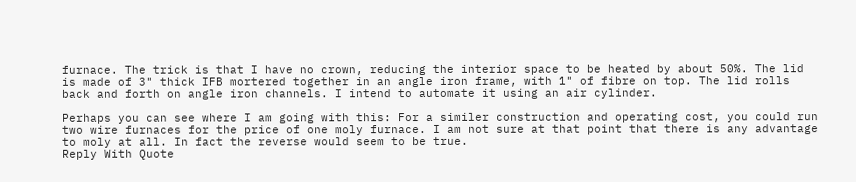furnace. The trick is that I have no crown, reducing the interior space to be heated by about 50%. The lid is made of 3" thick IFB mortered together in an angle iron frame, with 1" of fibre on top. The lid rolls back and forth on angle iron channels. I intend to automate it using an air cylinder.

Perhaps you can see where I am going with this: For a similer construction and operating cost, you could run two wire furnaces for the price of one moly furnace. I am not sure at that point that there is any advantage to moly at all. In fact the reverse would seem to be true.
Reply With Quote